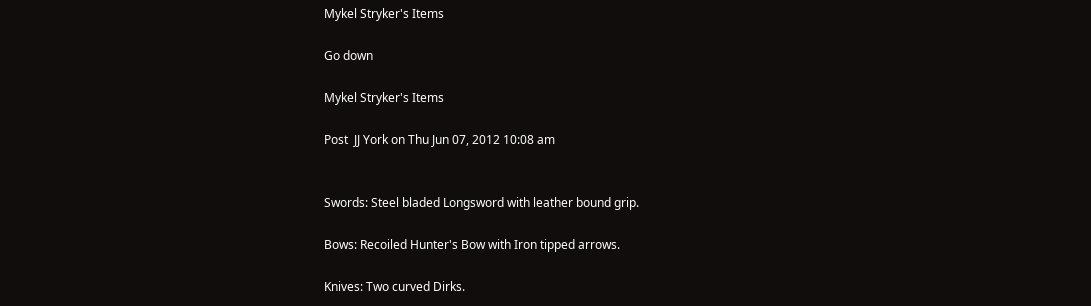Mykel Stryker's Items

Go down

Mykel Stryker's Items

Post  JJ York on Thu Jun 07, 2012 10:08 am


Swords: Steel bladed Longsword with leather bound grip.

Bows: Recoiled Hunter's Bow with Iron tipped arrows.

Knives: Two curved Dirks.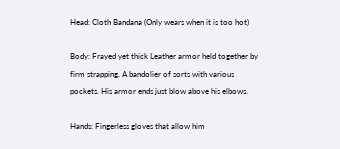Head: Cloth Bandana (Only wears when it is too hot)

Body: Frayed yet thick Leather armor held together by firm strapping. A bandolier of sorts with various pockets. His armor ends just blow above his elbows.

Hands: Fingerless gloves that allow him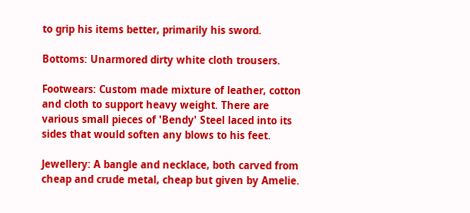to grip his items better, primarily his sword.

Bottoms: Unarmored dirty white cloth trousers.

Footwears: Custom made mixture of leather, cotton and cloth to support heavy weight. There are various small pieces of 'Bendy' Steel laced into its sides that would soften any blows to his feet.

Jewellery: A bangle and necklace, both carved from cheap and crude metal, cheap but given by Amelie.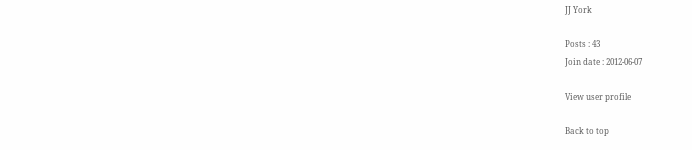JJ York

Posts : 43
Join date : 2012-06-07

View user profile

Back to top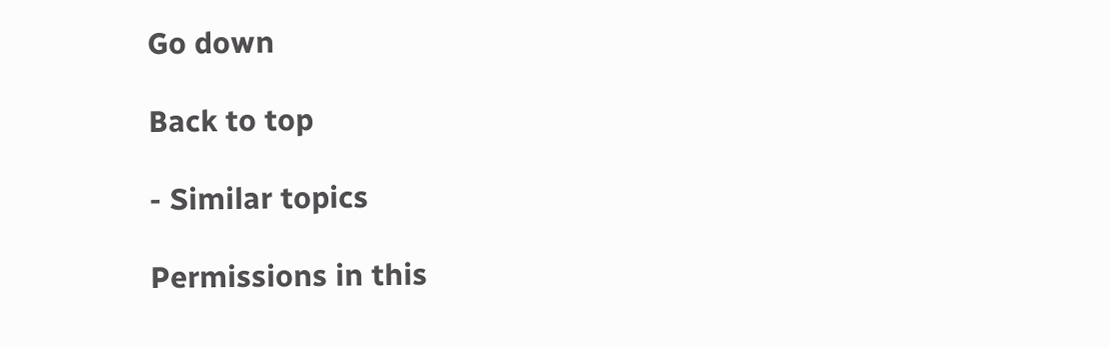Go down

Back to top

- Similar topics

Permissions in this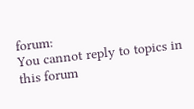forum:
You cannot reply to topics in this forum